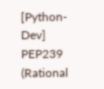[Python-Dev] PEP239 (Rational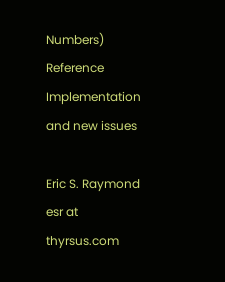Numbers) Reference Implementation and new issues

Eric S. Raymond esr at thyrsus.com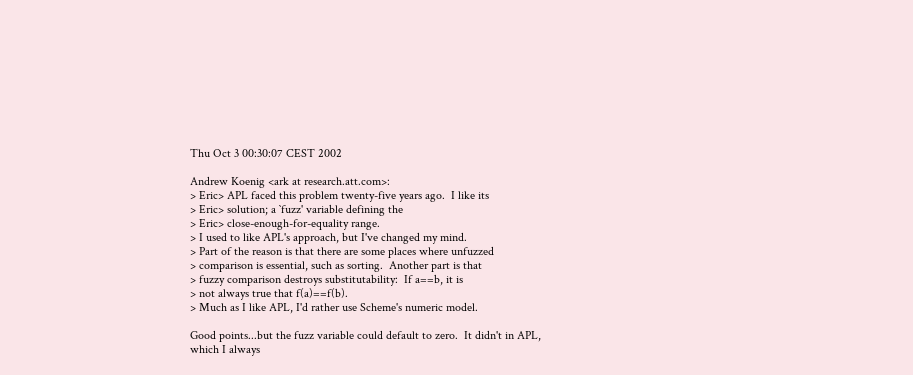Thu Oct 3 00:30:07 CEST 2002

Andrew Koenig <ark at research.att.com>:
> Eric> APL faced this problem twenty-five years ago.  I like its
> Eric> solution; a `fuzz' variable defining the
> Eric> close-enough-for-equality range.
> I used to like APL's approach, but I've changed my mind.
> Part of the reason is that there are some places where unfuzzed
> comparison is essential, such as sorting.  Another part is that
> fuzzy comparison destroys substitutability:  If a==b, it is
> not always true that f(a)==f(b).
> Much as I like APL, I'd rather use Scheme's numeric model.

Good points...but the fuzz variable could default to zero.  It didn't in APL,
which I always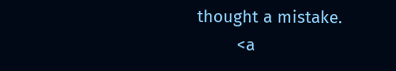thought a mistake.
        <a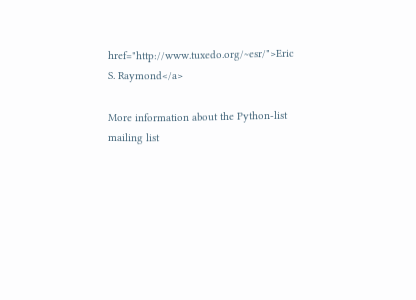href="http://www.tuxedo.org/~esr/">Eric S. Raymond</a>

More information about the Python-list mailing list